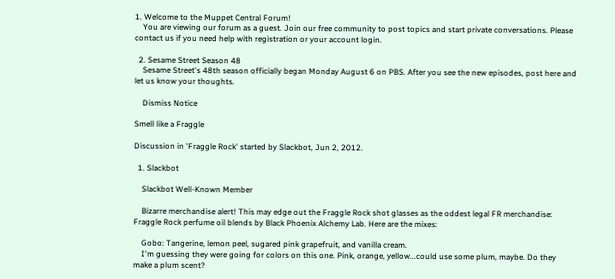1. Welcome to the Muppet Central Forum!
    You are viewing our forum as a guest. Join our free community to post topics and start private conversations. Please contact us if you need help with registration or your account login.

  2. Sesame Street Season 48
    Sesame Street's 48th season officially began Monday August 6 on PBS. After you see the new episodes, post here and let us know your thoughts.

    Dismiss Notice

Smell like a Fraggle

Discussion in 'Fraggle Rock' started by Slackbot, Jun 2, 2012.

  1. Slackbot

    Slackbot Well-Known Member

    Bizarre merchandise alert! This may edge out the Fraggle Rock shot glasses as the oddest legal FR merchandise: Fraggle Rock perfume oil blends by Black Phoenix Alchemy Lab. Here are the mixes:

    Gobo: Tangerine, lemon peel, sugared pink grapefruit, and vanilla cream.
    I'm guessing they were going for colors on this one. Pink, orange, yellow...could use some plum, maybe. Do they make a plum scent?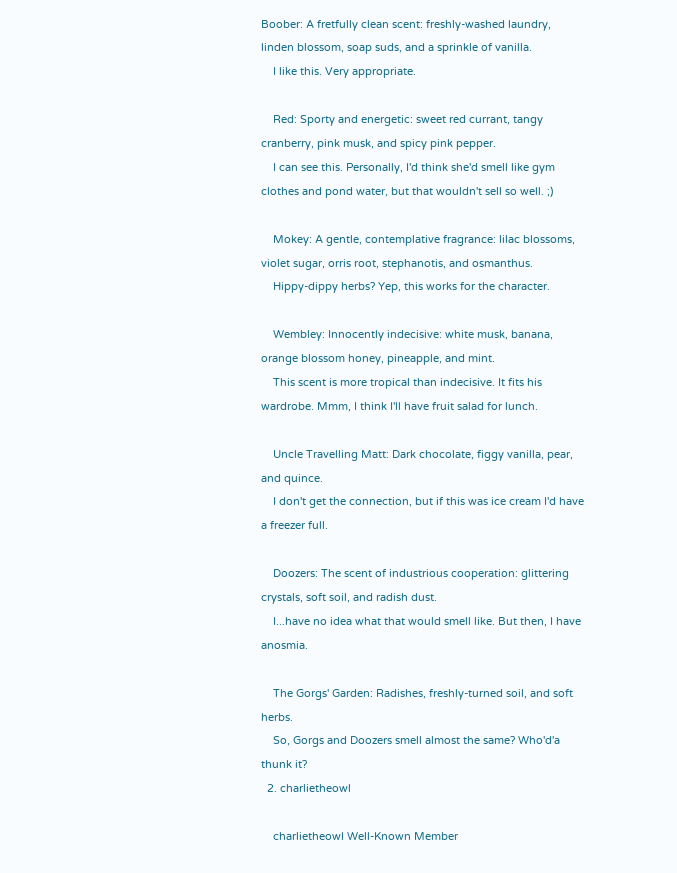Boober: A fretfully clean scent: freshly-washed laundry, linden blossom, soap suds, and a sprinkle of vanilla.
    I like this. Very appropriate.

    Red: Sporty and energetic: sweet red currant, tangy cranberry, pink musk, and spicy pink pepper.
    I can see this. Personally, I'd think she'd smell like gym clothes and pond water, but that wouldn't sell so well. ;)

    Mokey: A gentle, contemplative fragrance: lilac blossoms, violet sugar, orris root, stephanotis, and osmanthus.
    Hippy-dippy herbs? Yep, this works for the character.

    Wembley: Innocently indecisive: white musk, banana, orange blossom honey, pineapple, and mint.
    This scent is more tropical than indecisive. It fits his wardrobe. Mmm, I think I'll have fruit salad for lunch.

    Uncle Travelling Matt: Dark chocolate, figgy vanilla, pear, and quince.
    I don't get the connection, but if this was ice cream I'd have a freezer full.

    Doozers: The scent of industrious cooperation: glittering crystals, soft soil, and radish dust.
    I...have no idea what that would smell like. But then, I have anosmia.

    The Gorgs' Garden: Radishes, freshly-turned soil, and soft herbs.
    So, Gorgs and Doozers smell almost the same? Who'd'a thunk it?
  2. charlietheowl

    charlietheowl Well-Known Member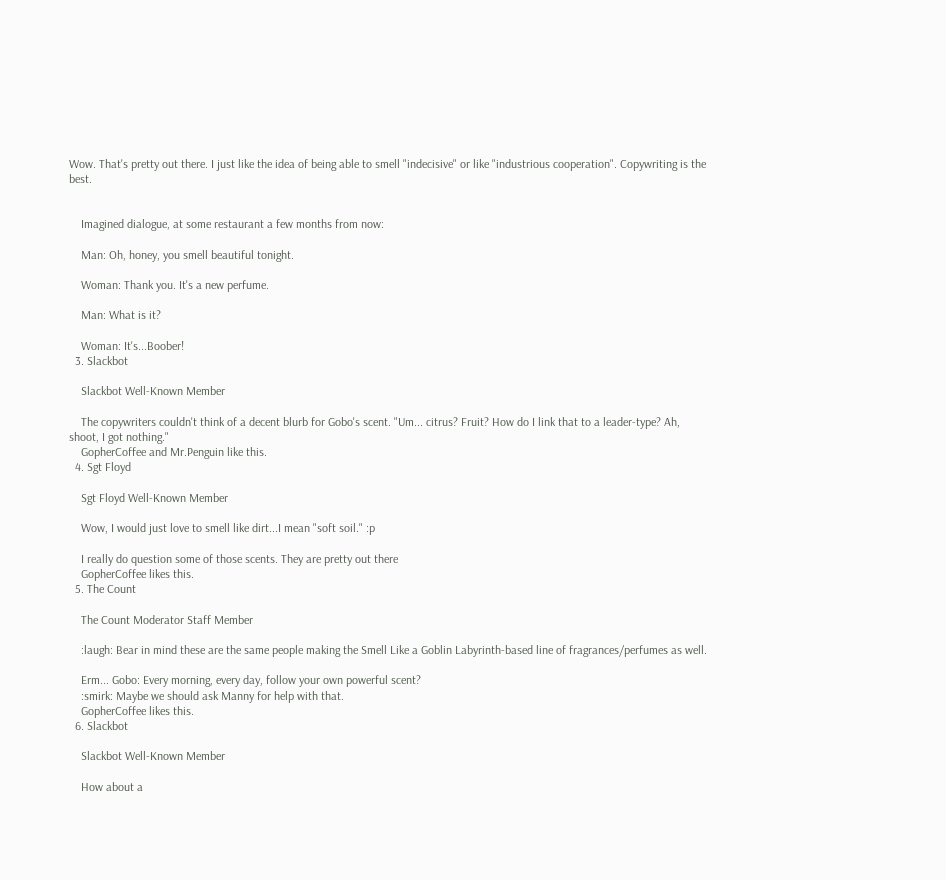Wow. That's pretty out there. I just like the idea of being able to smell "indecisive" or like "industrious cooperation". Copywriting is the best.


    Imagined dialogue, at some restaurant a few months from now:

    Man: Oh, honey, you smell beautiful tonight.

    Woman: Thank you. It's a new perfume.

    Man: What is it?

    Woman: It's...Boober!
  3. Slackbot

    Slackbot Well-Known Member

    The copywriters couldn't think of a decent blurb for Gobo's scent. "Um... citrus? Fruit? How do I link that to a leader-type? Ah, shoot, I got nothing."
    GopherCoffee and Mr.Penguin like this.
  4. Sgt Floyd

    Sgt Floyd Well-Known Member

    Wow, I would just love to smell like dirt...I mean "soft soil." :p

    I really do question some of those scents. They are pretty out there
    GopherCoffee likes this.
  5. The Count

    The Count Moderator Staff Member

    :laugh: Bear in mind these are the same people making the Smell Like a Goblin Labyrinth-based line of fragrances/perfumes as well.

    Erm... Gobo: Every morning, every day, follow your own powerful scent?
    :smirk: Maybe we should ask Manny for help with that.
    GopherCoffee likes this.
  6. Slackbot

    Slackbot Well-Known Member

    How about a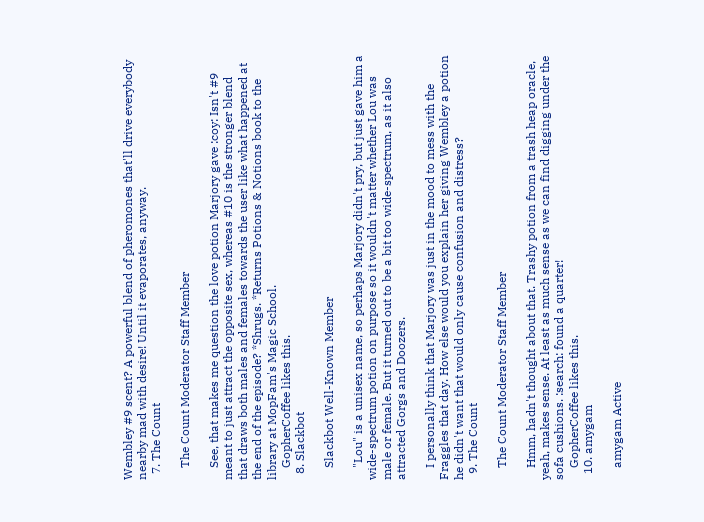Wembley #9 scent? A powerful blend of pheromones that'll drive everybody nearby mad with desire! Until it evaporates, anyway.
  7. The Count

    The Count Moderator Staff Member

    See, that makes me question the love potion Marjory gave :coy: Isn't #9 meant to just attract the opposite sex, whereas #10 is the stronger blend that draws both males and females towards the user like what happened at the end of the episode? *Shrugs. *Returns Potions & Notions book to the library at MopFam's Magic School.
    GopherCoffee likes this.
  8. Slackbot

    Slackbot Well-Known Member

    "Lou" is a unisex name, so perhaps Marjory didn't pry, but just gave him a wide-spectrum potion on purpose so it wouldn't matter whether Lou was male or female. But it turned out to be a bit too wide-spectrum, as it also attracted Gorgs and Doozers.

    I personally think that Marjory was just in the mood to mess with the Fraggles that day. How else would you explain her giving Wembley a potion he didn't want that would only cause confusion and distress?
  9. The Count

    The Count Moderator Staff Member

    Hmm, hadn't thought about that. Trashy potion from a trash heap oracle, yeah, makes sense. At least as much sense as we can find digging under the sofa cushions. :search: found a quarter!
    GopherCoffee likes this.
  10. amygam

    amygam Active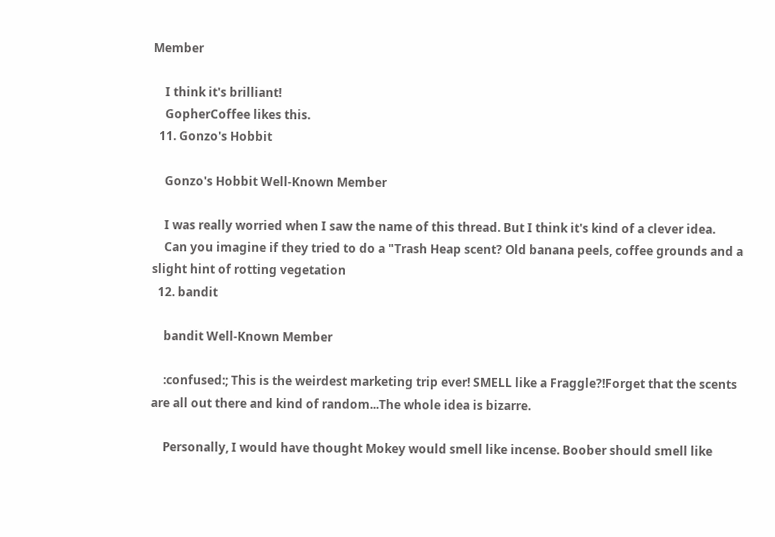Member

    I think it's brilliant!
    GopherCoffee likes this.
  11. Gonzo's Hobbit

    Gonzo's Hobbit Well-Known Member

    I was really worried when I saw the name of this thread. But I think it's kind of a clever idea.
    Can you imagine if they tried to do a "Trash Heap scent? Old banana peels, coffee grounds and a slight hint of rotting vegetation
  12. bandit

    bandit Well-Known Member

    :confused:; This is the weirdest marketing trip ever! SMELL like a Fraggle?!Forget that the scents are all out there and kind of random...The whole idea is bizarre.

    Personally, I would have thought Mokey would smell like incense. Boober should smell like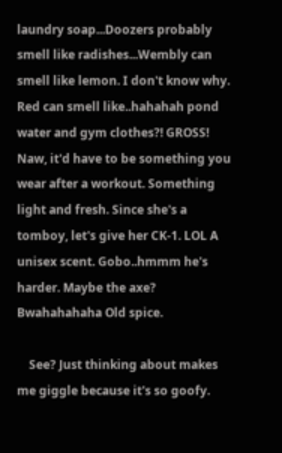laundry soap...Doozers probably smell like radishes...Wembly can smell like lemon. I don't know why. Red can smell like..hahahah pond water and gym clothes?! GROSS! Naw, it'd have to be something you wear after a workout. Something light and fresh. Since she's a tomboy, let's give her CK-1. LOL A unisex scent. Gobo..hmmm he's harder. Maybe the axe? Bwahahahaha Old spice.

    See? Just thinking about makes me giggle because it's so goofy.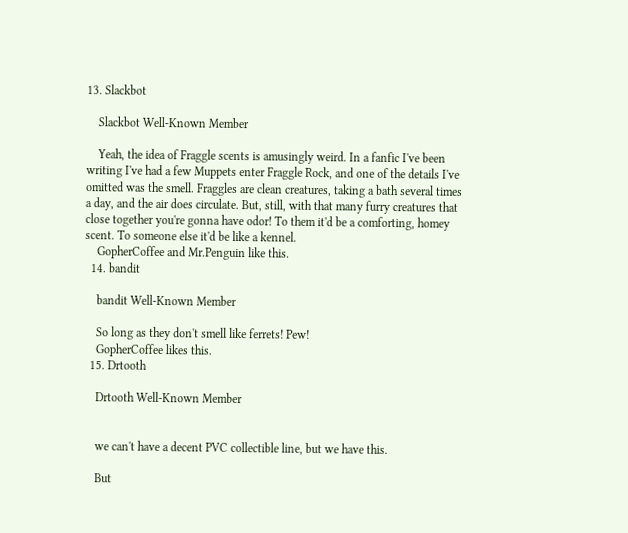13. Slackbot

    Slackbot Well-Known Member

    Yeah, the idea of Fraggle scents is amusingly weird. In a fanfic I've been writing I've had a few Muppets enter Fraggle Rock, and one of the details I've omitted was the smell. Fraggles are clean creatures, taking a bath several times a day, and the air does circulate. But, still, with that many furry creatures that close together you're gonna have odor! To them it'd be a comforting, homey scent. To someone else it'd be like a kennel.
    GopherCoffee and Mr.Penguin like this.
  14. bandit

    bandit Well-Known Member

    So long as they don't smell like ferrets! Pew!
    GopherCoffee likes this.
  15. Drtooth

    Drtooth Well-Known Member


    we can't have a decent PVC collectible line, but we have this.

    But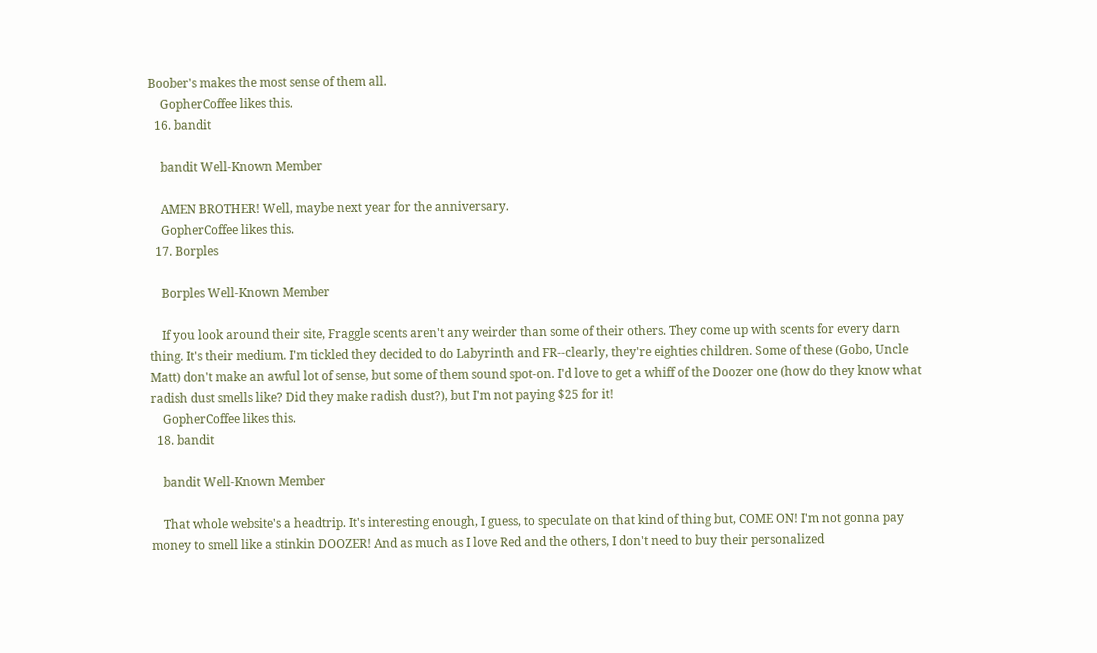Boober's makes the most sense of them all.
    GopherCoffee likes this.
  16. bandit

    bandit Well-Known Member

    AMEN BROTHER! Well, maybe next year for the anniversary.
    GopherCoffee likes this.
  17. Borples

    Borples Well-Known Member

    If you look around their site, Fraggle scents aren't any weirder than some of their others. They come up with scents for every darn thing. It's their medium. I'm tickled they decided to do Labyrinth and FR--clearly, they're eighties children. Some of these (Gobo, Uncle Matt) don't make an awful lot of sense, but some of them sound spot-on. I'd love to get a whiff of the Doozer one (how do they know what radish dust smells like? Did they make radish dust?), but I'm not paying $25 for it!
    GopherCoffee likes this.
  18. bandit

    bandit Well-Known Member

    That whole website's a headtrip. It's interesting enough, I guess, to speculate on that kind of thing but, COME ON! I'm not gonna pay money to smell like a stinkin DOOZER! And as much as I love Red and the others, I don't need to buy their personalized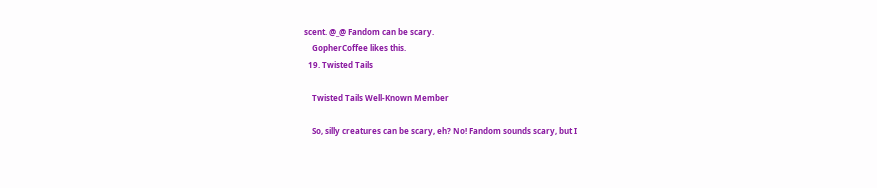scent. @_@ Fandom can be scary.
    GopherCoffee likes this.
  19. Twisted Tails

    Twisted Tails Well-Known Member

    So, silly creatures can be scary, eh? No! Fandom sounds scary, but I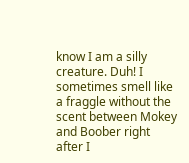know I am a silly creature. Duh! I sometimes smell like a fraggle without the scent between Mokey and Boober right after I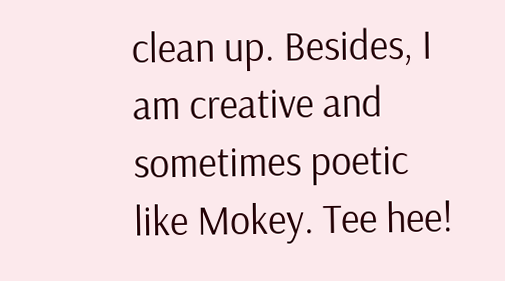clean up. Besides, I am creative and sometimes poetic like Mokey. Tee hee!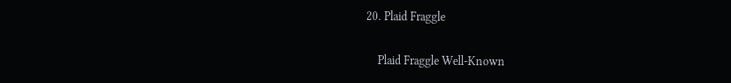20. Plaid Fraggle

    Plaid Fraggle Well-Known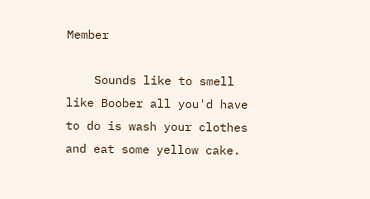Member

    Sounds like to smell like Boober all you'd have to do is wash your clothes and eat some yellow cake.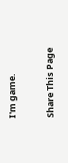I'm game.

Share This Page